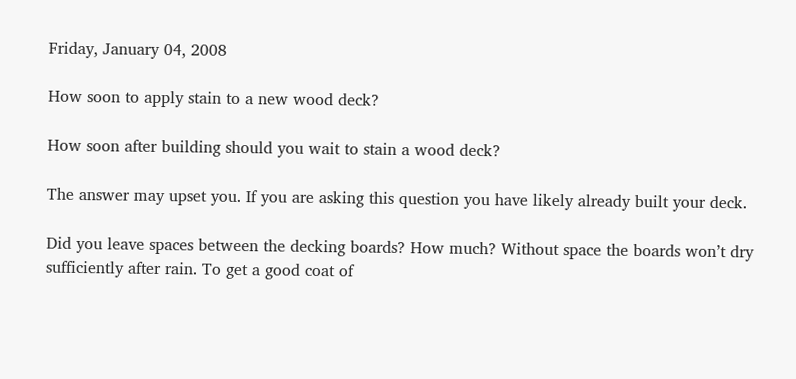Friday, January 04, 2008

How soon to apply stain to a new wood deck?

How soon after building should you wait to stain a wood deck?

The answer may upset you. If you are asking this question you have likely already built your deck.

Did you leave spaces between the decking boards? How much? Without space the boards won’t dry sufficiently after rain. To get a good coat of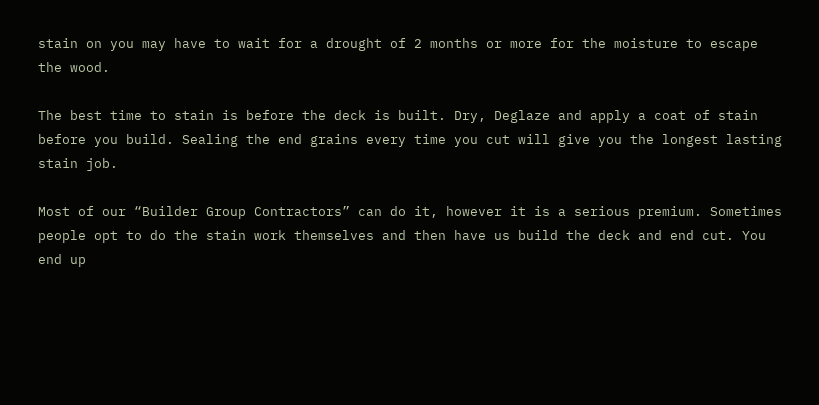stain on you may have to wait for a drought of 2 months or more for the moisture to escape the wood.

The best time to stain is before the deck is built. Dry, Deglaze and apply a coat of stain before you build. Sealing the end grains every time you cut will give you the longest lasting stain job.

Most of our “Builder Group Contractors” can do it, however it is a serious premium. Sometimes people opt to do the stain work themselves and then have us build the deck and end cut. You end up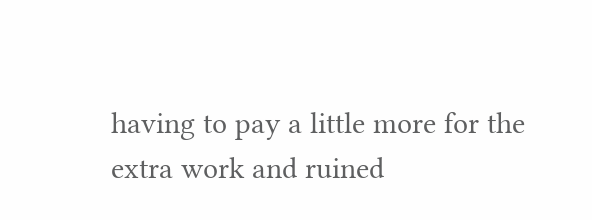having to pay a little more for the extra work and ruined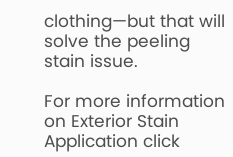clothing—but that will solve the peeling stain issue.

For more information on Exterior Stain Application click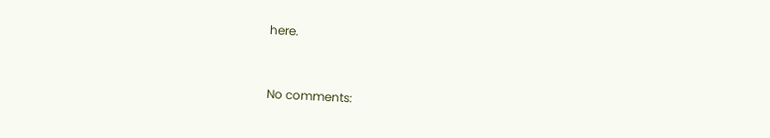here.


No comments: